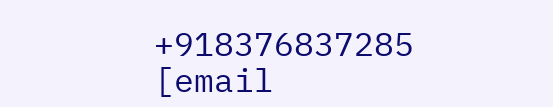+918376837285 [email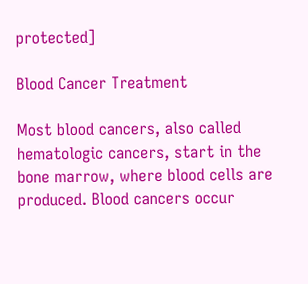protected]

Blood Cancer Treatment

Most blood cancers, also called hematologic cancers, start in the bone marrow, where blood cells are produced. Blood cancers occur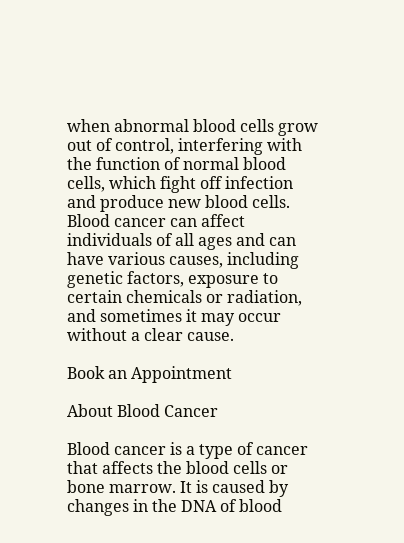when abnormal blood cells grow out of control, interfering with the function of normal blood cells, which fight off infection and produce new blood cells. Blood cancer can affect individuals of all ages and can have various causes, including genetic factors, exposure to certain chemicals or radiation, and sometimes it may occur without a clear cause.

Book an Appointment

About Blood Cancer

Blood cancer is a type of cancer that affects the blood cells or bone marrow. It is caused by changes in the DNA of blood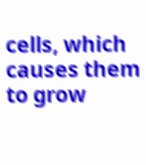cells, which causes them to grow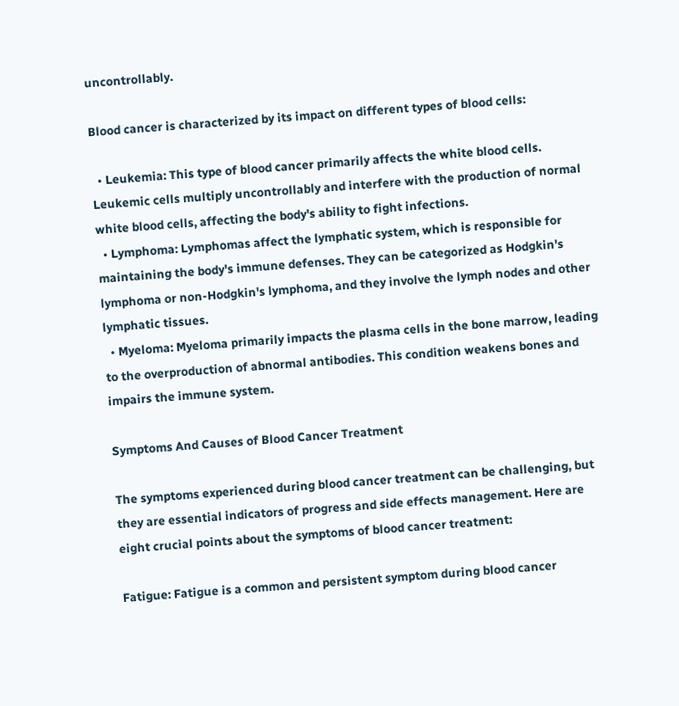uncontrollably.

Blood cancer is characterized by its impact on different types of blood cells:

  • Leukemia: This type of blood cancer primarily affects the white blood cells. Leukemic cells multiply uncontrollably and interfere with the production of normal white blood cells, affecting the body's ability to fight infections.
  • Lymphoma: Lymphomas affect the lymphatic system, which is responsible for maintaining the body's immune defenses. They can be categorized as Hodgkin's lymphoma or non-Hodgkin's lymphoma, and they involve the lymph nodes and other lymphatic tissues.
  • Myeloma: Myeloma primarily impacts the plasma cells in the bone marrow, leading to the overproduction of abnormal antibodies. This condition weakens bones and impairs the immune system.

Symptoms And Causes of Blood Cancer Treatment

The symptoms experienced during blood cancer treatment can be challenging, but they are essential indicators of progress and side effects management. Here are eight crucial points about the symptoms of blood cancer treatment:

Fatigue: Fatigue is a common and persistent symptom during blood cancer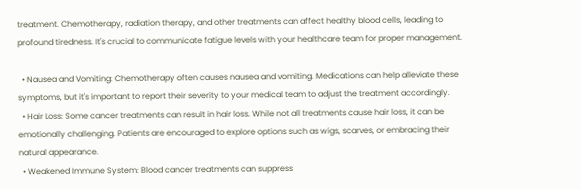treatment. Chemotherapy, radiation therapy, and other treatments can affect healthy blood cells, leading to profound tiredness. It's crucial to communicate fatigue levels with your healthcare team for proper management.

  • Nausea and Vomiting: Chemotherapy often causes nausea and vomiting. Medications can help alleviate these symptoms, but it's important to report their severity to your medical team to adjust the treatment accordingly.
  • Hair Loss: Some cancer treatments can result in hair loss. While not all treatments cause hair loss, it can be emotionally challenging. Patients are encouraged to explore options such as wigs, scarves, or embracing their natural appearance.
  • Weakened Immune System: Blood cancer treatments can suppress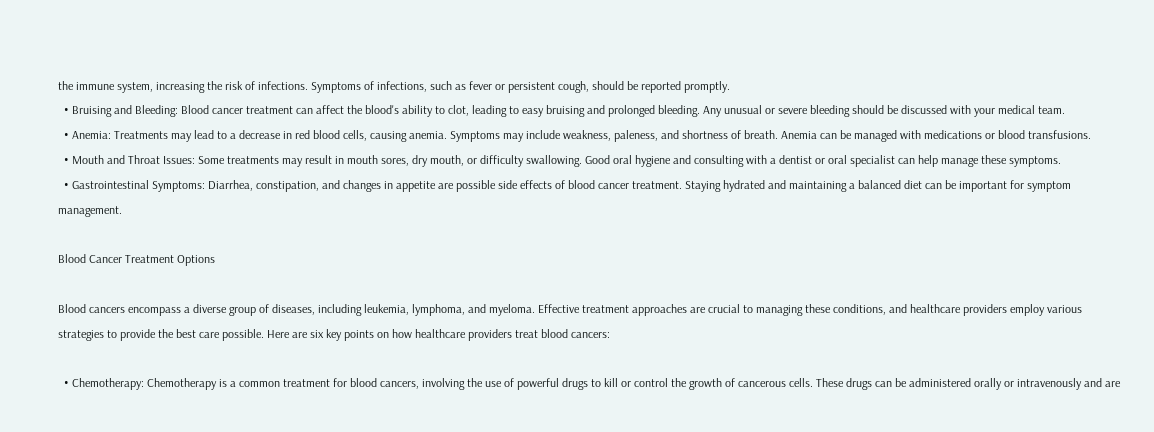the immune system, increasing the risk of infections. Symptoms of infections, such as fever or persistent cough, should be reported promptly.
  • Bruising and Bleeding: Blood cancer treatment can affect the blood's ability to clot, leading to easy bruising and prolonged bleeding. Any unusual or severe bleeding should be discussed with your medical team.
  • Anemia: Treatments may lead to a decrease in red blood cells, causing anemia. Symptoms may include weakness, paleness, and shortness of breath. Anemia can be managed with medications or blood transfusions.
  • Mouth and Throat Issues: Some treatments may result in mouth sores, dry mouth, or difficulty swallowing. Good oral hygiene and consulting with a dentist or oral specialist can help manage these symptoms.
  • Gastrointestinal Symptoms: Diarrhea, constipation, and changes in appetite are possible side effects of blood cancer treatment. Staying hydrated and maintaining a balanced diet can be important for symptom management.

Blood Cancer Treatment Options

Blood cancers encompass a diverse group of diseases, including leukemia, lymphoma, and myeloma. Effective treatment approaches are crucial to managing these conditions, and healthcare providers employ various strategies to provide the best care possible. Here are six key points on how healthcare providers treat blood cancers:

  • Chemotherapy: Chemotherapy is a common treatment for blood cancers, involving the use of powerful drugs to kill or control the growth of cancerous cells. These drugs can be administered orally or intravenously and are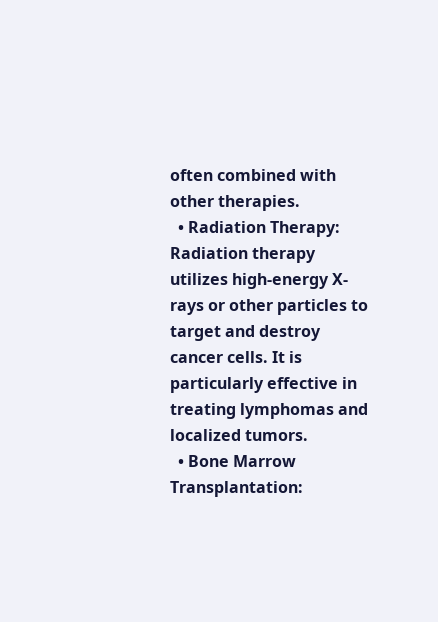often combined with other therapies.
  • Radiation Therapy: Radiation therapy utilizes high-energy X-rays or other particles to target and destroy cancer cells. It is particularly effective in treating lymphomas and localized tumors.
  • Bone Marrow Transplantation: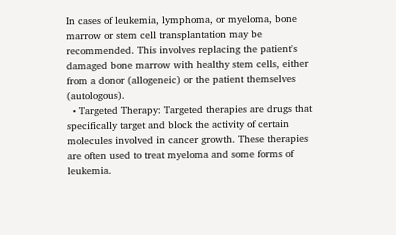In cases of leukemia, lymphoma, or myeloma, bone marrow or stem cell transplantation may be recommended. This involves replacing the patient's damaged bone marrow with healthy stem cells, either from a donor (allogeneic) or the patient themselves (autologous).
  • Targeted Therapy: Targeted therapies are drugs that specifically target and block the activity of certain molecules involved in cancer growth. These therapies are often used to treat myeloma and some forms of leukemia.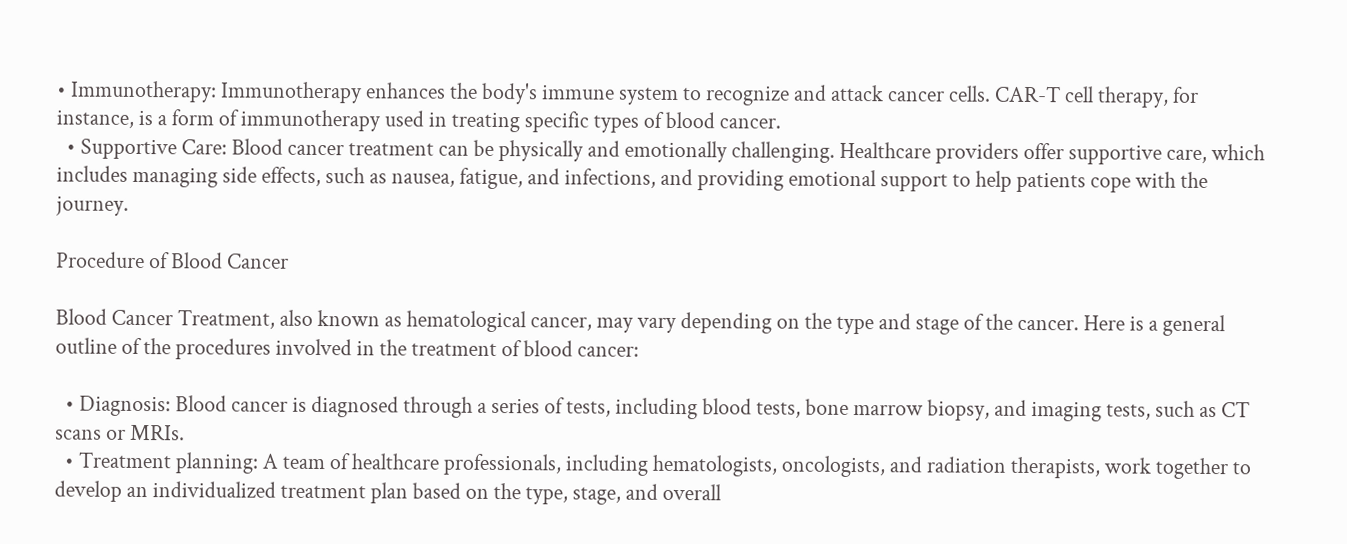• Immunotherapy: Immunotherapy enhances the body's immune system to recognize and attack cancer cells. CAR-T cell therapy, for instance, is a form of immunotherapy used in treating specific types of blood cancer.
  • Supportive Care: Blood cancer treatment can be physically and emotionally challenging. Healthcare providers offer supportive care, which includes managing side effects, such as nausea, fatigue, and infections, and providing emotional support to help patients cope with the journey.

Procedure of Blood Cancer

Blood Cancer Treatment, also known as hematological cancer, may vary depending on the type and stage of the cancer. Here is a general outline of the procedures involved in the treatment of blood cancer:

  • Diagnosis: Blood cancer is diagnosed through a series of tests, including blood tests, bone marrow biopsy, and imaging tests, such as CT scans or MRIs.
  • Treatment planning: A team of healthcare professionals, including hematologists, oncologists, and radiation therapists, work together to develop an individualized treatment plan based on the type, stage, and overall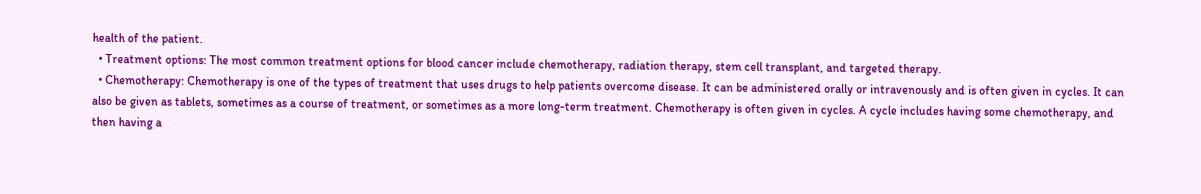health of the patient.
  • Treatment options: The most common treatment options for blood cancer include chemotherapy, radiation therapy, stem cell transplant, and targeted therapy.
  • Chemotherapy: Chemotherapy is one of the types of treatment that uses drugs to help patients overcome disease. It can be administered orally or intravenously and is often given in cycles. It can also be given as tablets, sometimes as a course of treatment, or sometimes as a more long-term treatment. Chemotherapy is often given in cycles. A cycle includes having some chemotherapy, and then having a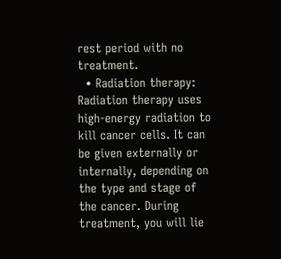rest period with no treatment.
  • Radiation therapy: Radiation therapy uses high-energy radiation to kill cancer cells. It can be given externally or internally, depending on the type and stage of the cancer. During treatment, you will lie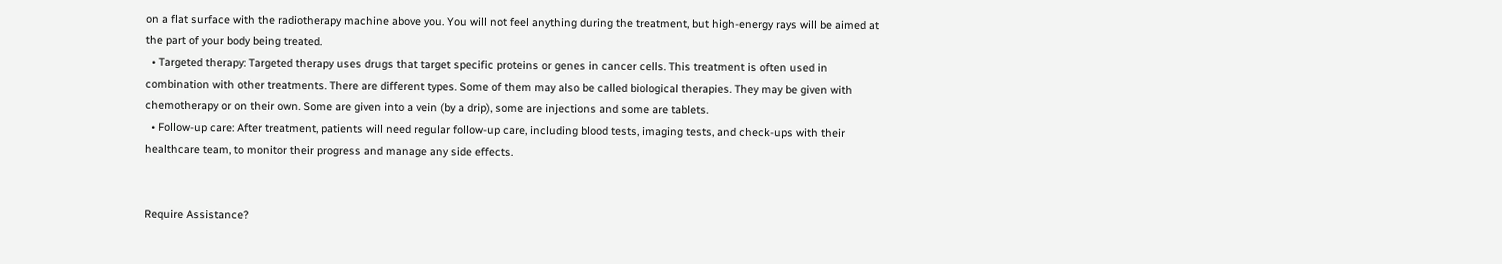on a flat surface with the radiotherapy machine above you. You will not feel anything during the treatment, but high-energy rays will be aimed at the part of your body being treated.
  • Targeted therapy: Targeted therapy uses drugs that target specific proteins or genes in cancer cells. This treatment is often used in combination with other treatments. There are different types. Some of them may also be called biological therapies. They may be given with chemotherapy or on their own. Some are given into a vein (by a drip), some are injections and some are tablets.
  • Follow-up care: After treatment, patients will need regular follow-up care, including blood tests, imaging tests, and check-ups with their healthcare team, to monitor their progress and manage any side effects.


Require Assistance?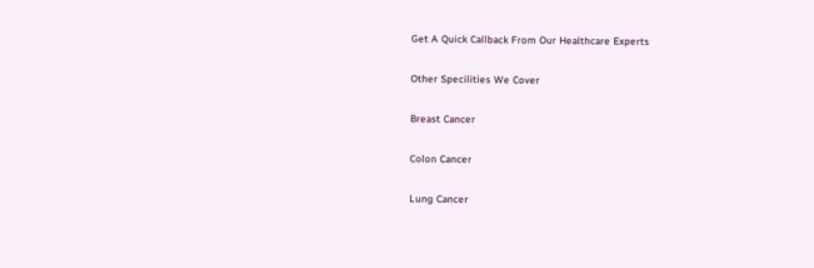Get A Quick Callback From Our Healthcare Experts

Other Specilities We Cover

Breast Cancer

Colon Cancer

Lung Cancer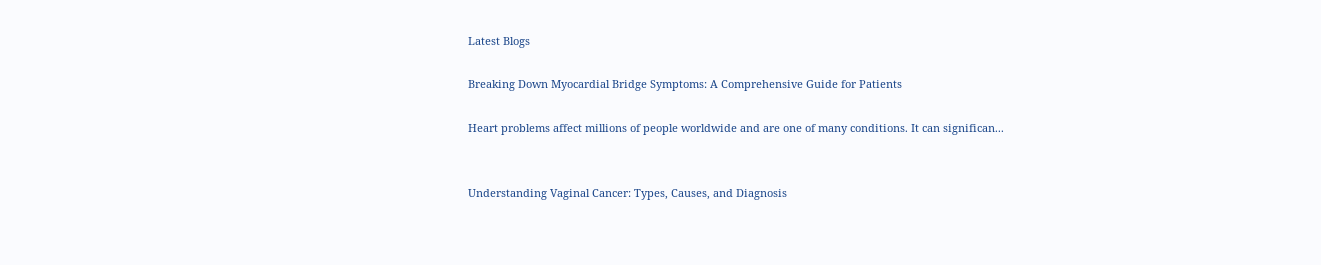Latest Blogs

Breaking Down Myocardial Bridge Symptoms: A Comprehensive Guide for Patients

Heart problems affect millions of people worldwide and are one of many conditions. It can significan...


Understanding Vaginal Cancer: Types, Causes, and Diagnosis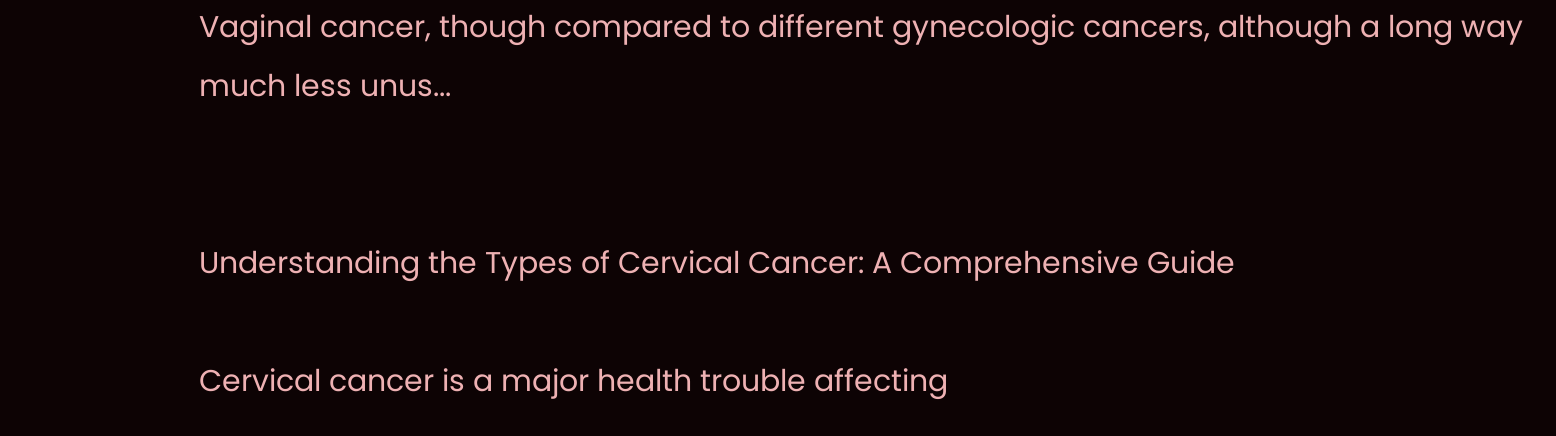Vaginal cancer, though compared to different gynecologic cancers, although a long way much less unus...


Understanding the Types of Cervical Cancer: A Comprehensive Guide

Cervical cancer is a major health trouble affecting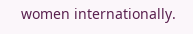women internationally.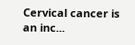Cervical cancer is an inc...